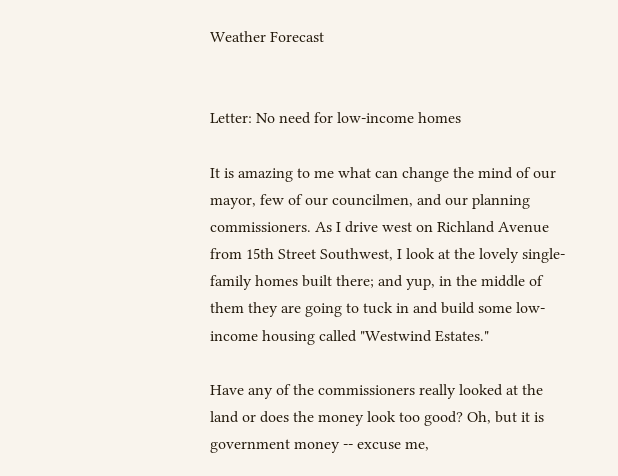Weather Forecast


Letter: No need for low-income homes

It is amazing to me what can change the mind of our mayor, few of our councilmen, and our planning commissioners. As I drive west on Richland Avenue from 15th Street Southwest, I look at the lovely single-family homes built there; and yup, in the middle of them they are going to tuck in and build some low-income housing called "Westwind Estates."

Have any of the commissioners really looked at the land or does the money look too good? Oh, but it is government money -- excuse me,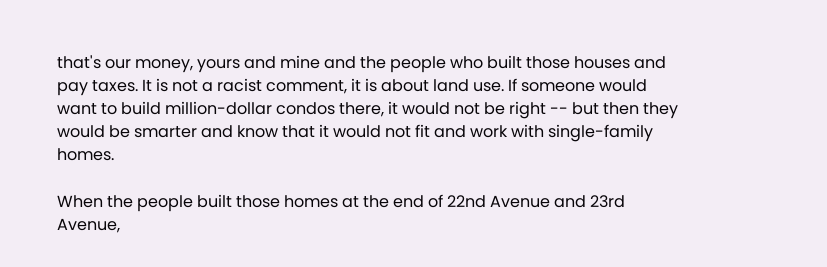that's our money, yours and mine and the people who built those houses and pay taxes. It is not a racist comment, it is about land use. If someone would want to build million-dollar condos there, it would not be right -- but then they would be smarter and know that it would not fit and work with single-family homes.

When the people built those homes at the end of 22nd Avenue and 23rd Avenue,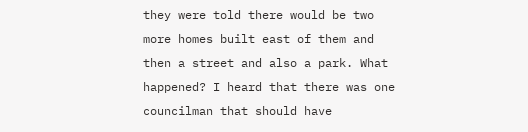they were told there would be two more homes built east of them and then a street and also a park. What happened? I heard that there was one councilman that should have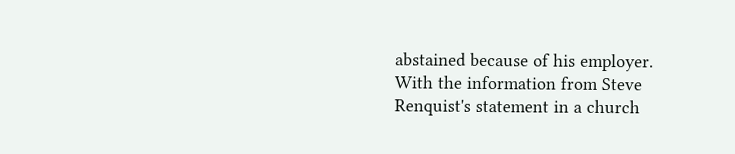abstained because of his employer. With the information from Steve Renquist's statement in a church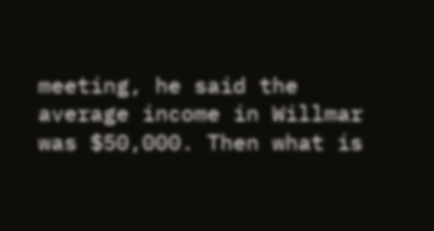meeting, he said the average income in Willmar was $50,000. Then what is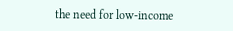the need for low-income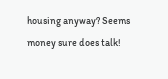housing anyway? Seems money sure does talk!